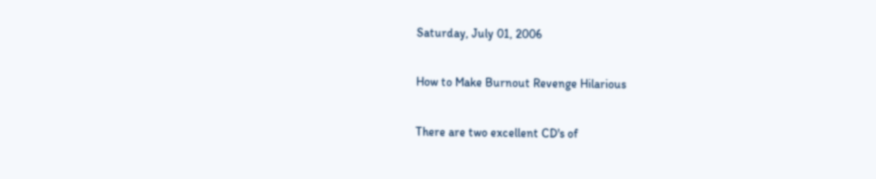Saturday, July 01, 2006

How to Make Burnout Revenge Hilarious

There are two excellent CD's of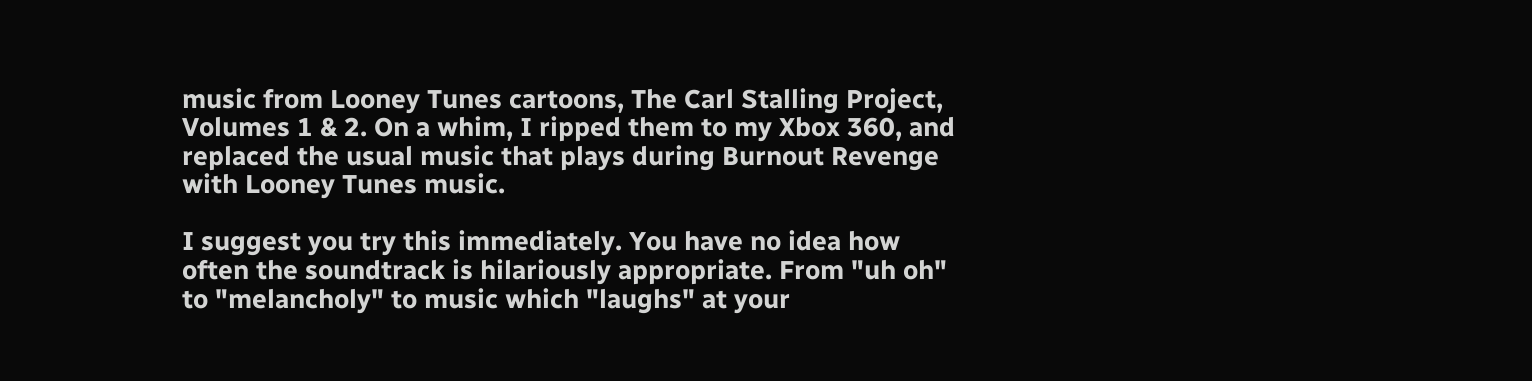music from Looney Tunes cartoons, The Carl Stalling Project, Volumes 1 & 2. On a whim, I ripped them to my Xbox 360, and replaced the usual music that plays during Burnout Revenge with Looney Tunes music.

I suggest you try this immediately. You have no idea how often the soundtrack is hilariously appropriate. From "uh oh" to "melancholy" to music which "laughs" at your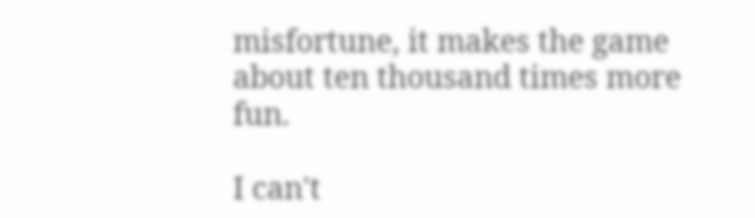misfortune, it makes the game about ten thousand times more fun.

I can't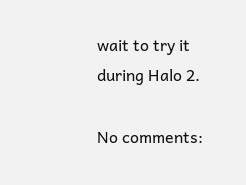wait to try it during Halo 2.

No comments: